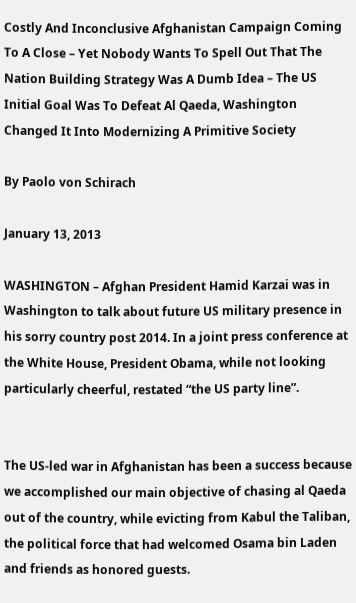Costly And Inconclusive Afghanistan Campaign Coming To A Close – Yet Nobody Wants To Spell Out That The Nation Building Strategy Was A Dumb Idea – The US Initial Goal Was To Defeat Al Qaeda, Washington Changed It Into Modernizing A Primitive Society

By Paolo von Schirach

January 13, 2013

WASHINGTON – Afghan President Hamid Karzai was in Washington to talk about future US military presence in his sorry country post 2014. In a joint press conference at the White House, President Obama, while not looking particularly cheerful, restated “the US party line”.


The US-led war in Afghanistan has been a success because we accomplished our main objective of chasing al Qaeda out of the country, while evicting from Kabul the Taliban, the political force that had welcomed Osama bin Laden and friends as honored guests.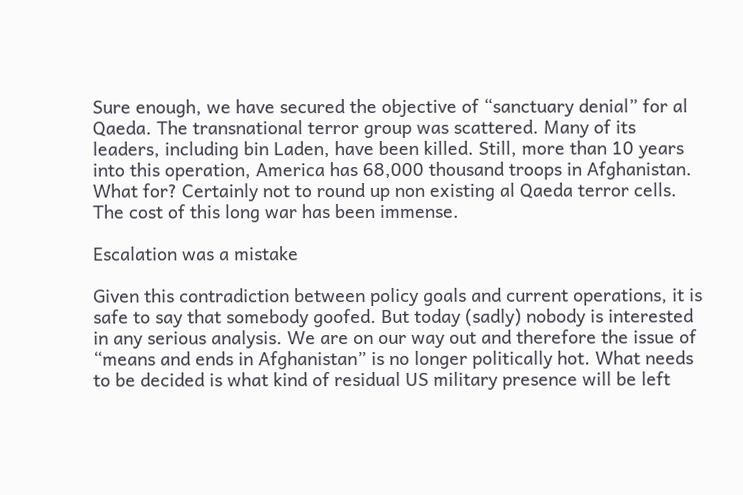Sure enough, we have secured the objective of “sanctuary denial” for al Qaeda. The transnational terror group was scattered. Many of its leaders, including bin Laden, have been killed. Still, more than 10 years into this operation, America has 68,000 thousand troops in Afghanistan. What for? Certainly not to round up non existing al Qaeda terror cells. The cost of this long war has been immense.

Escalation was a mistake

Given this contradiction between policy goals and current operations, it is safe to say that somebody goofed. But today (sadly) nobody is interested in any serious analysis. We are on our way out and therefore the issue of “means and ends in Afghanistan” is no longer politically hot. What needs to be decided is what kind of residual US military presence will be left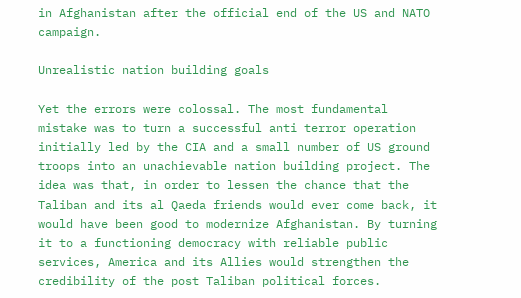in Afghanistan after the official end of the US and NATO campaign.

Unrealistic nation building goals

Yet the errors were colossal. The most fundamental mistake was to turn a successful anti terror operation initially led by the CIA and a small number of US ground troops into an unachievable nation building project. The idea was that, in order to lessen the chance that the Taliban and its al Qaeda friends would ever come back, it would have been good to modernize Afghanistan. By turning it to a functioning democracy with reliable public services, America and its Allies would strengthen the credibility of the post Taliban political forces.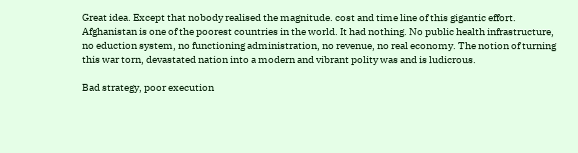Great idea. Except that nobody realised the magnitude. cost and time line of this gigantic effort. Afghanistan is one of the poorest countries in the world. It had nothing. No public health infrastructure, no eduction system, no functioning administration, no revenue, no real economy. The notion of turning this war torn, devastated nation into a modern and vibrant polity was and is ludicrous.

Bad strategy, poor execution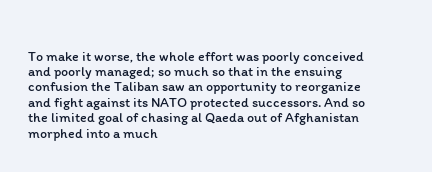To make it worse, the whole effort was poorly conceived and poorly managed; so much so that in the ensuing confusion the Taliban saw an opportunity to reorganize and fight against its NATO protected successors. And so the limited goal of chasing al Qaeda out of Afghanistan morphed into a much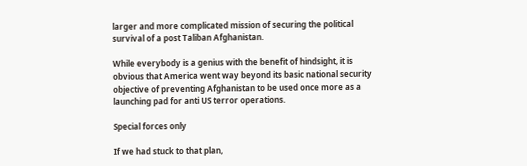larger and more complicated mission of securing the political survival of a post Taliban Afghanistan.

While everybody is a genius with the benefit of hindsight, it is obvious that America went way beyond its basic national security objective of preventing Afghanistan to be used once more as a launching pad for anti US terror operations.

Special forces only

If we had stuck to that plan,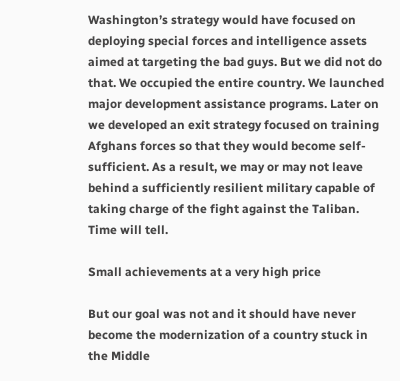Washington’s strategy would have focused on deploying special forces and intelligence assets aimed at targeting the bad guys. But we did not do that. We occupied the entire country. We launched major development assistance programs. Later on we developed an exit strategy focused on training Afghans forces so that they would become self-sufficient. As a result, we may or may not leave behind a sufficiently resilient military capable of taking charge of the fight against the Taliban. Time will tell.

Small achievements at a very high price

But our goal was not and it should have never become the modernization of a country stuck in the Middle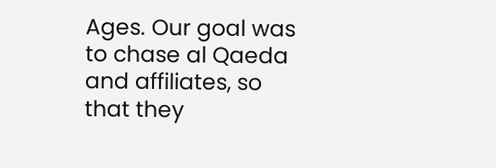Ages. Our goal was to chase al Qaeda and affiliates, so that they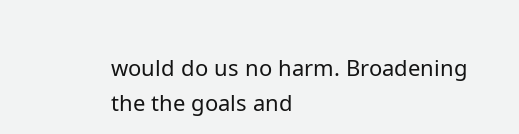would do us no harm. Broadening the the goals and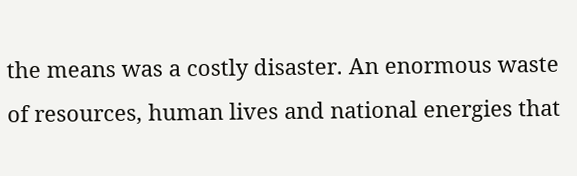the means was a costly disaster. An enormous waste of resources, human lives and national energies that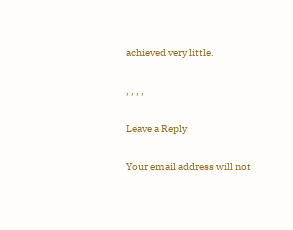achieved very little.

, , , ,

Leave a Reply

Your email address will not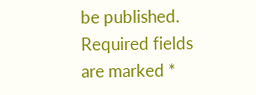be published. Required fields are marked *